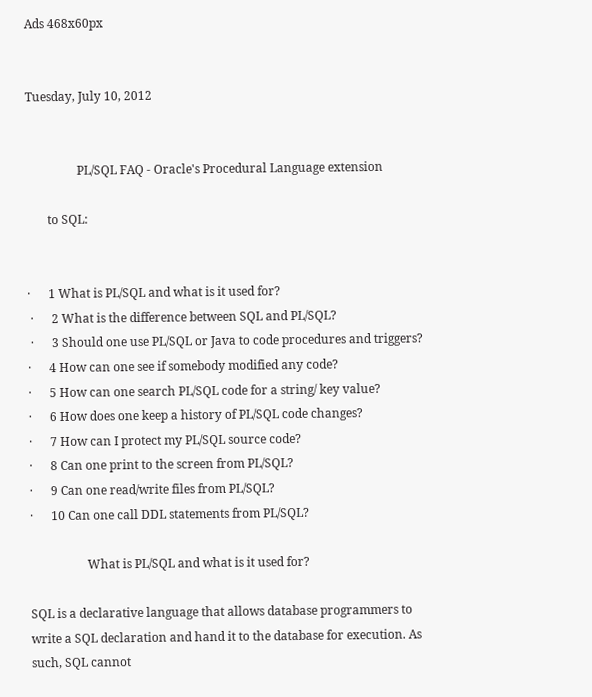Ads 468x60px


Tuesday, July 10, 2012


                 PL/SQL FAQ - Oracle's Procedural Language extension

       to SQL:


·      1 What is PL/SQL and what is it used for?
 ·      2 What is the difference between SQL and PL/SQL?
 ·      3 Should one use PL/SQL or Java to code procedures and triggers?
·      4 How can one see if somebody modified any code?
·      5 How can one search PL/SQL code for a string/ key value?
·      6 How does one keep a history of PL/SQL code changes?
·      7 How can I protect my PL/SQL source code?
·      8 Can one print to the screen from PL/SQL?
·      9 Can one read/write files from PL/SQL?
·      10 Can one call DDL statements from PL/SQL?

                   What is PL/SQL and what is it used for?

SQL is a declarative language that allows database programmers to write a SQL declaration and hand it to the database for execution. As such, SQL cannot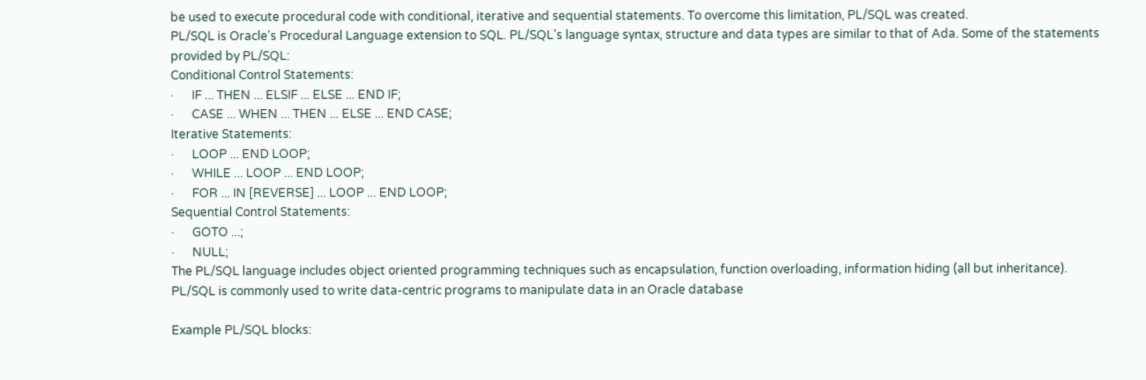be used to execute procedural code with conditional, iterative and sequential statements. To overcome this limitation, PL/SQL was created.
PL/SQL is Oracle's Procedural Language extension to SQL. PL/SQL's language syntax, structure and data types are similar to that of Ada. Some of the statements provided by PL/SQL:
Conditional Control Statements:
·      IF ... THEN ... ELSIF ... ELSE ... END IF;
·      CASE ... WHEN ... THEN ... ELSE ... END CASE;
Iterative Statements:
·      LOOP ... END LOOP;
·      WHILE ... LOOP ... END LOOP;
·      FOR ... IN [REVERSE] ... LOOP ... END LOOP;
Sequential Control Statements:
·      GOTO ...;
·      NULL;
The PL/SQL language includes object oriented programming techniques such as encapsulation, function overloading, information hiding (all but inheritance).
PL/SQL is commonly used to write data-centric programs to manipulate data in an Oracle database

Example PL/SQL blocks: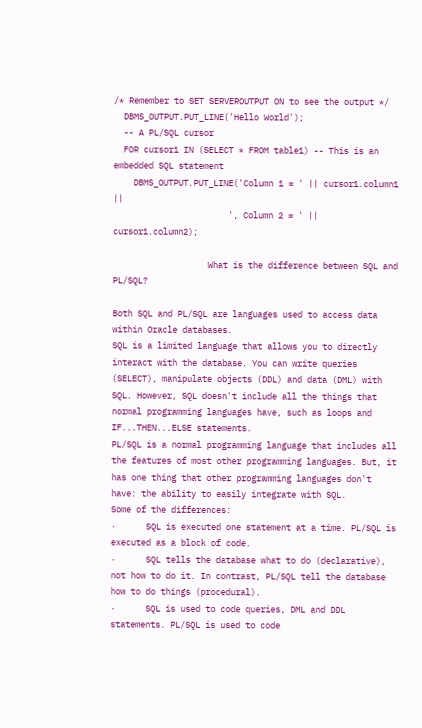/* Remember to SET SERVEROUTPUT ON to see the output */
  DBMS_OUTPUT.PUT_LINE('Hello World');
  -- A PL/SQL cursor
  FOR cursor1 IN (SELECT * FROM table1) -- This is an embedded SQL statement
    DBMS_OUTPUT.PUT_LINE('Column 1 = ' || cursor1.column1 ||
                       ', Column 2 = ' || cursor1.column2);

                   What is the difference between SQL and PL/SQL?

Both SQL and PL/SQL are languages used to access data within Oracle databases.
SQL is a limited language that allows you to directly interact with the database. You can write queries (SELECT), manipulate objects (DDL) and data (DML) with SQL. However, SQL doesn't include all the things that normal programming languages have, such as loops and IF...THEN...ELSE statements.
PL/SQL is a normal programming language that includes all the features of most other programming languages. But, it has one thing that other programming languages don't have: the ability to easily integrate with SQL.
Some of the differences:
·      SQL is executed one statement at a time. PL/SQL is executed as a block of code.
·      SQL tells the database what to do (declarative), not how to do it. In contrast, PL/SQL tell the database how to do things (procedural).
·      SQL is used to code queries, DML and DDL statements. PL/SQL is used to code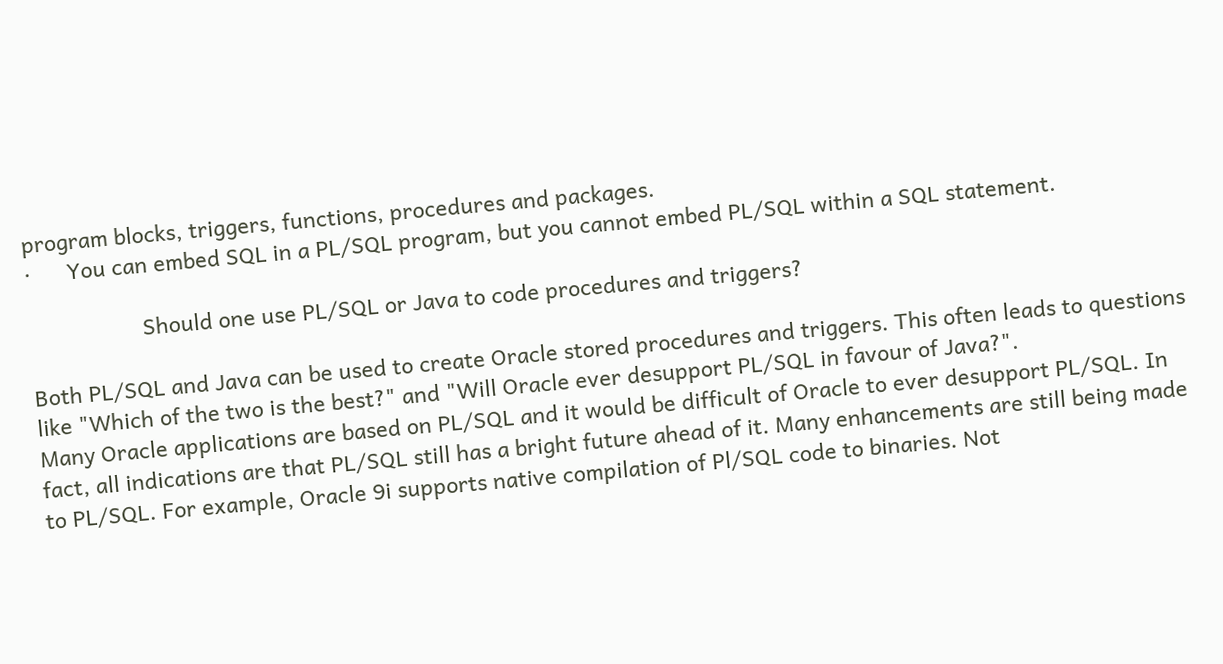program blocks, triggers, functions, procedures and packages.
·      You can embed SQL in a PL/SQL program, but you cannot embed PL/SQL within a SQL statement.

                   Should one use PL/SQL or Java to code procedures and triggers?

Both PL/SQL and Java can be used to create Oracle stored procedures and triggers. This often leads to questions like "Which of the two is the best?" and "Will Oracle ever desupport PL/SQL in favour of Java?".
Many Oracle applications are based on PL/SQL and it would be difficult of Oracle to ever desupport PL/SQL. In fact, all indications are that PL/SQL still has a bright future ahead of it. Many enhancements are still being made to PL/SQL. For example, Oracle 9i supports native compilation of Pl/SQL code to binaries. Not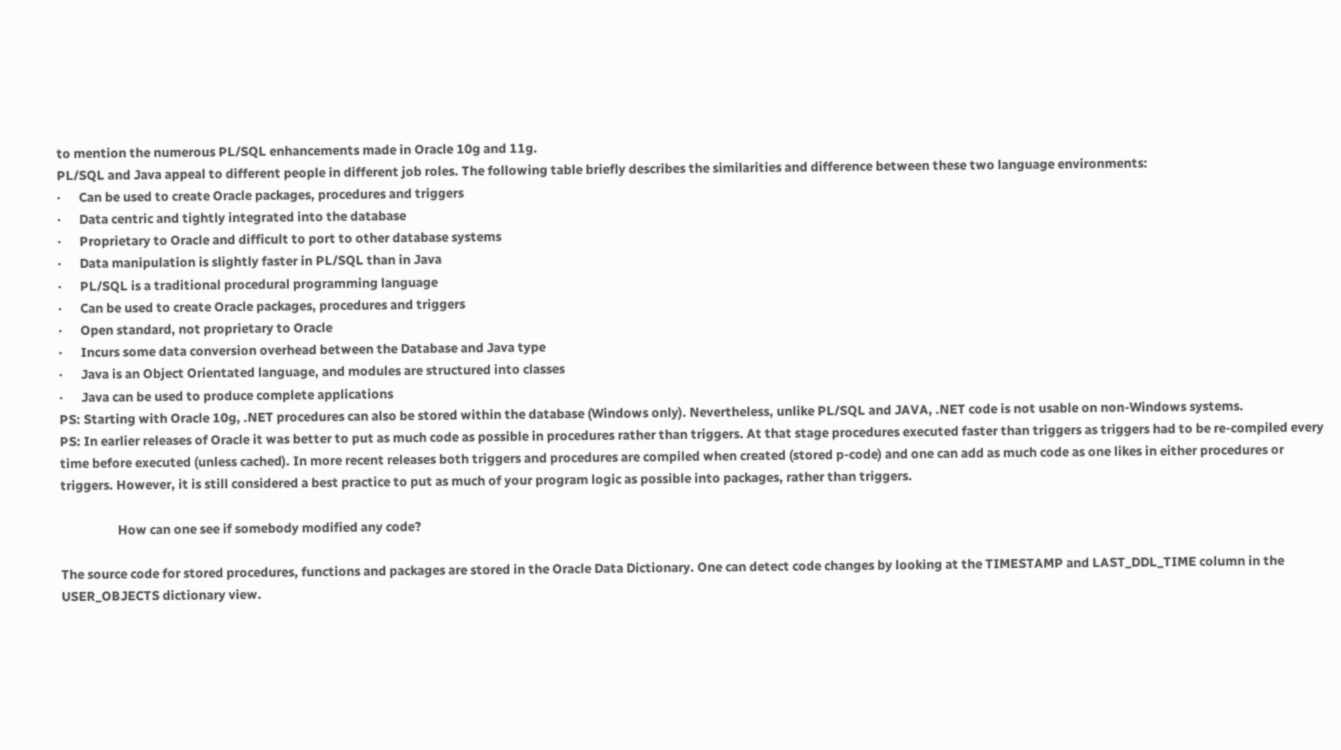to mention the numerous PL/SQL enhancements made in Oracle 10g and 11g.
PL/SQL and Java appeal to different people in different job roles. The following table briefly describes the similarities and difference between these two language environments:
·      Can be used to create Oracle packages, procedures and triggers
·      Data centric and tightly integrated into the database
·      Proprietary to Oracle and difficult to port to other database systems
·      Data manipulation is slightly faster in PL/SQL than in Java
·      PL/SQL is a traditional procedural programming language
·      Can be used to create Oracle packages, procedures and triggers
·      Open standard, not proprietary to Oracle
·      Incurs some data conversion overhead between the Database and Java type
·      Java is an Object Orientated language, and modules are structured into classes
·      Java can be used to produce complete applications
PS: Starting with Oracle 10g, .NET procedures can also be stored within the database (Windows only). Nevertheless, unlike PL/SQL and JAVA, .NET code is not usable on non-Windows systems.
PS: In earlier releases of Oracle it was better to put as much code as possible in procedures rather than triggers. At that stage procedures executed faster than triggers as triggers had to be re-compiled every time before executed (unless cached). In more recent releases both triggers and procedures are compiled when created (stored p-code) and one can add as much code as one likes in either procedures or triggers. However, it is still considered a best practice to put as much of your program logic as possible into packages, rather than triggers.

                   How can one see if somebody modified any code?

The source code for stored procedures, functions and packages are stored in the Oracle Data Dictionary. One can detect code changes by looking at the TIMESTAMP and LAST_DDL_TIME column in the USER_OBJECTS dictionary view.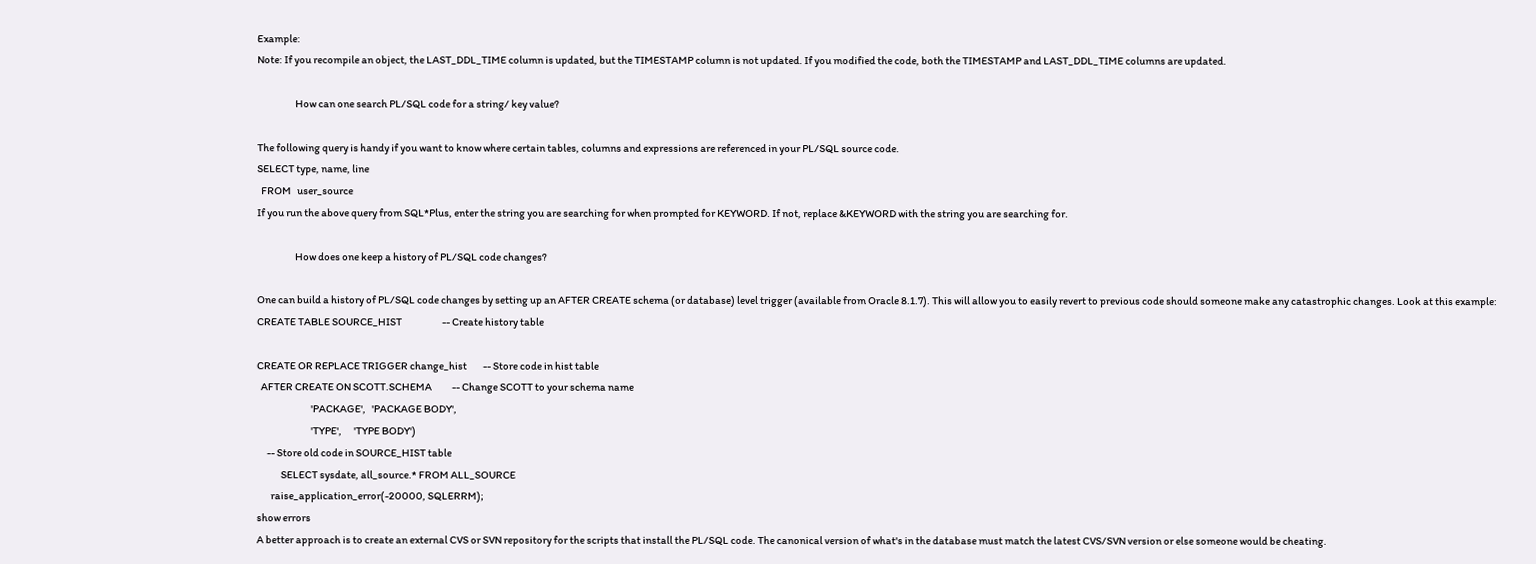Example:
Note: If you recompile an object, the LAST_DDL_TIME column is updated, but the TIMESTAMP column is not updated. If you modified the code, both the TIMESTAMP and LAST_DDL_TIME columns are updated.

                   How can one search PL/SQL code for a string/ key value?

The following query is handy if you want to know where certain tables, columns and expressions are referenced in your PL/SQL source code.
SELECT type, name, line
  FROM   user_source
If you run the above query from SQL*Plus, enter the string you are searching for when prompted for KEYWORD. If not, replace &KEYWORD with the string you are searching for.

                   How does one keep a history of PL/SQL code changes?

One can build a history of PL/SQL code changes by setting up an AFTER CREATE schema (or database) level trigger (available from Oracle 8.1.7). This will allow you to easily revert to previous code should someone make any catastrophic changes. Look at this example:
CREATE TABLE SOURCE_HIST                    -- Create history table

CREATE OR REPLACE TRIGGER change_hist        -- Store code in hist table
  AFTER CREATE ON SCOTT.SCHEMA          -- Change SCOTT to your schema name
                           'PACKAGE',   'PACKAGE BODY',
                           'TYPE',      'TYPE BODY')
     -- Store old code in SOURCE_HIST table
            SELECT sysdate, all_source.* FROM ALL_SOURCE
       raise_application_error(-20000, SQLERRM);
show errors
A better approach is to create an external CVS or SVN repository for the scripts that install the PL/SQL code. The canonical version of what's in the database must match the latest CVS/SVN version or else someone would be cheating.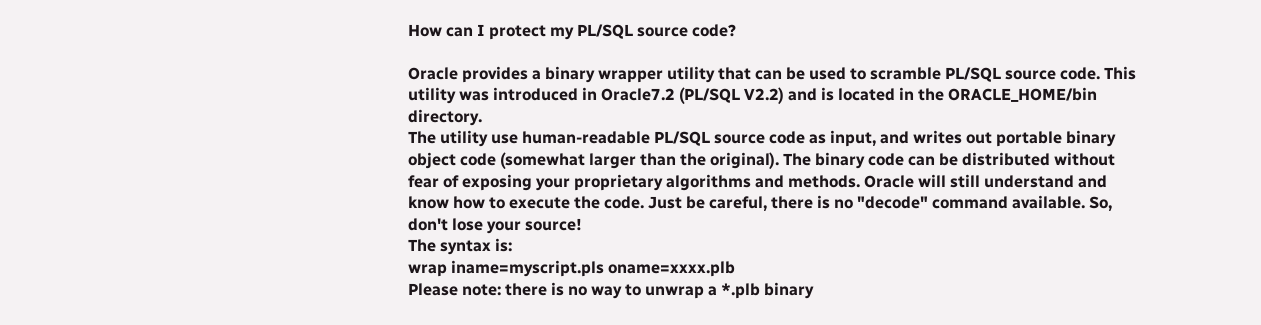How can I protect my PL/SQL source code?

Oracle provides a binary wrapper utility that can be used to scramble PL/SQL source code. This utility was introduced in Oracle7.2 (PL/SQL V2.2) and is located in the ORACLE_HOME/bin directory.
The utility use human-readable PL/SQL source code as input, and writes out portable binary object code (somewhat larger than the original). The binary code can be distributed without fear of exposing your proprietary algorithms and methods. Oracle will still understand and know how to execute the code. Just be careful, there is no "decode" command available. So, don't lose your source!
The syntax is:
wrap iname=myscript.pls oname=xxxx.plb
Please note: there is no way to unwrap a *.plb binary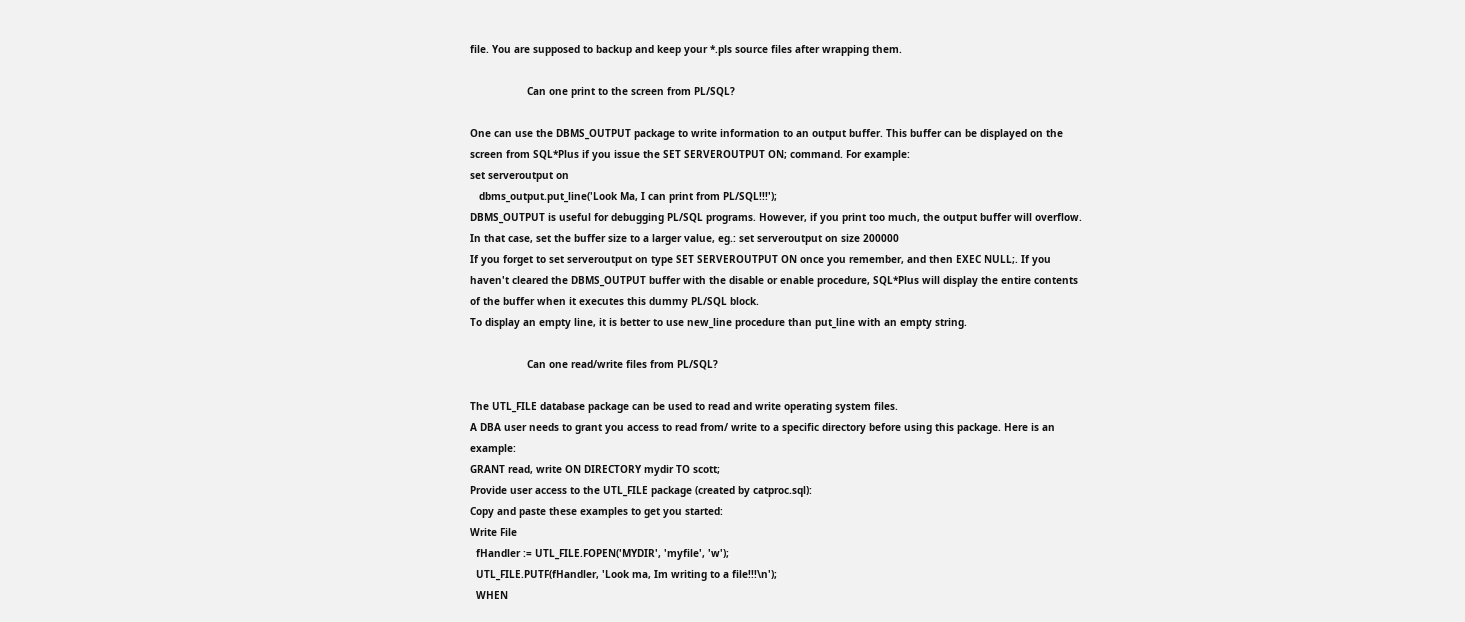file. You are supposed to backup and keep your *.pls source files after wrapping them.

                   Can one print to the screen from PL/SQL?

One can use the DBMS_OUTPUT package to write information to an output buffer. This buffer can be displayed on the screen from SQL*Plus if you issue the SET SERVEROUTPUT ON; command. For example:
set serveroutput on
   dbms_output.put_line('Look Ma, I can print from PL/SQL!!!');
DBMS_OUTPUT is useful for debugging PL/SQL programs. However, if you print too much, the output buffer will overflow. In that case, set the buffer size to a larger value, eg.: set serveroutput on size 200000
If you forget to set serveroutput on type SET SERVEROUTPUT ON once you remember, and then EXEC NULL;. If you haven't cleared the DBMS_OUTPUT buffer with the disable or enable procedure, SQL*Plus will display the entire contents of the buffer when it executes this dummy PL/SQL block.
To display an empty line, it is better to use new_line procedure than put_line with an empty string.

                   Can one read/write files from PL/SQL?

The UTL_FILE database package can be used to read and write operating system files.
A DBA user needs to grant you access to read from/ write to a specific directory before using this package. Here is an example:
GRANT read, write ON DIRECTORY mydir TO scott;
Provide user access to the UTL_FILE package (created by catproc.sql):
Copy and paste these examples to get you started:
Write File
  fHandler := UTL_FILE.FOPEN('MYDIR', 'myfile', 'w');
  UTL_FILE.PUTF(fHandler, 'Look ma, Im writing to a file!!!\n');
  WHEN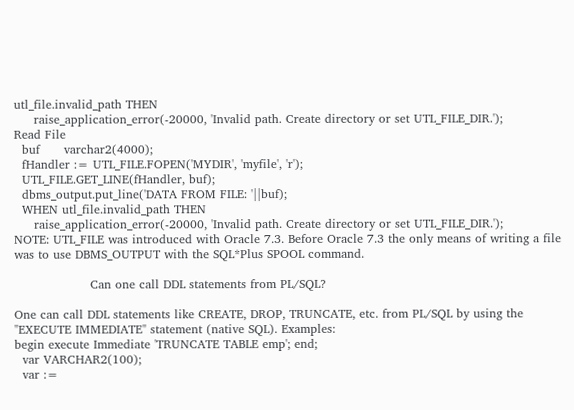utl_file.invalid_path THEN
     raise_application_error(-20000, 'Invalid path. Create directory or set UTL_FILE_DIR.');
Read File
  buf      varchar2(4000);
  fHandler := UTL_FILE.FOPEN('MYDIR', 'myfile', 'r');
  UTL_FILE.GET_LINE(fHandler, buf);
  dbms_output.put_line('DATA FROM FILE: '||buf);
  WHEN utl_file.invalid_path THEN
     raise_application_error(-20000, 'Invalid path. Create directory or set UTL_FILE_DIR.');
NOTE: UTL_FILE was introduced with Oracle 7.3. Before Oracle 7.3 the only means of writing a file was to use DBMS_OUTPUT with the SQL*Plus SPOOL command.

                   Can one call DDL statements from PL/SQL?

One can call DDL statements like CREATE, DROP, TRUNCATE, etc. from PL/SQL by using the "EXECUTE IMMEDIATE" statement (native SQL). Examples:
begin execute Immediate 'TRUNCATE TABLE emp'; end;
  var VARCHAR2(100);
  var :=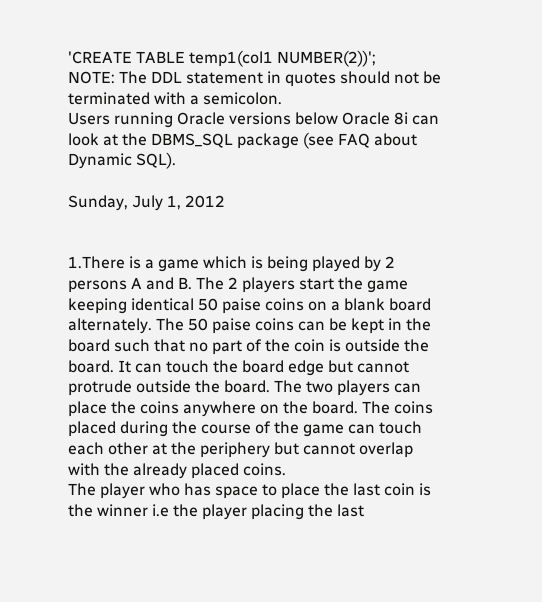'CREATE TABLE temp1(col1 NUMBER(2))';
NOTE: The DDL statement in quotes should not be terminated with a semicolon.
Users running Oracle versions below Oracle 8i can look at the DBMS_SQL package (see FAQ about Dynamic SQL).

Sunday, July 1, 2012


1.There is a game which is being played by 2 persons A and B. The 2 players start the game keeping identical 50 paise coins on a blank board alternately. The 50 paise coins can be kept in the board such that no part of the coin is outside the board. It can touch the board edge but cannot protrude outside the board. The two players can place the coins anywhere on the board. The coins placed during the course of the game can touch each other at the periphery but cannot overlap with the already placed coins.
The player who has space to place the last coin is the winner i.e the player placing the last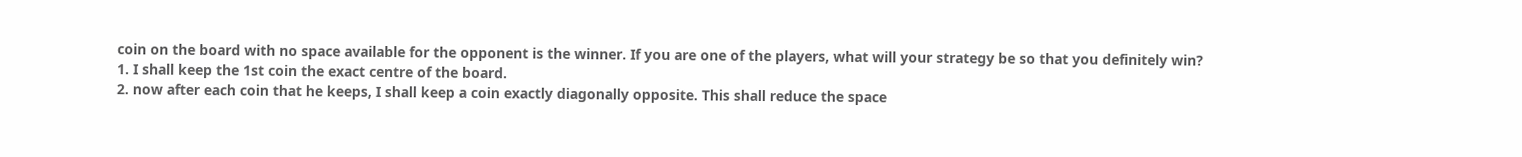coin on the board with no space available for the opponent is the winner. If you are one of the players, what will your strategy be so that you definitely win?
1. I shall keep the 1st coin the exact centre of the board.
2. now after each coin that he keeps, I shall keep a coin exactly diagonally opposite. This shall reduce the space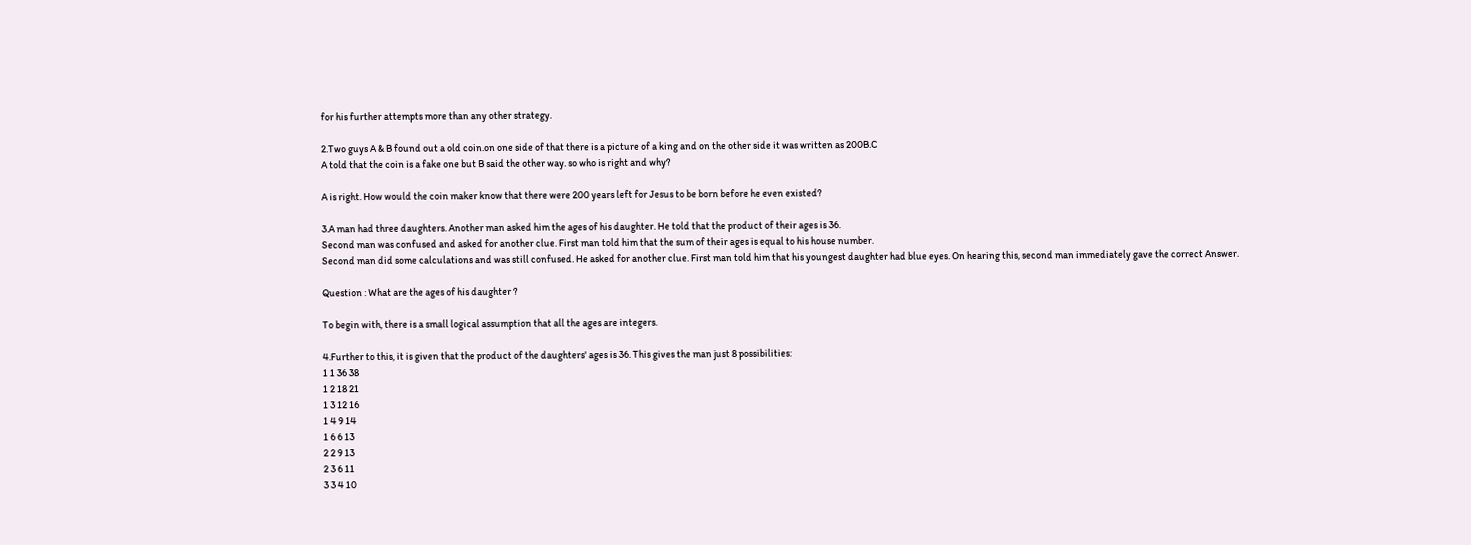for his further attempts more than any other strategy.

2.Two guys A & B found out a old coin.on one side of that there is a picture of a king and on the other side it was written as 200B.C
A told that the coin is a fake one but B said the other way. so who is right and why?

A is right. How would the coin maker know that there were 200 years left for Jesus to be born before he even existed?

3.A man had three daughters. Another man asked him the ages of his daughter. He told that the product of their ages is 36.
Second man was confused and asked for another clue. First man told him that the sum of their ages is equal to his house number.
Second man did some calculations and was still confused. He asked for another clue. First man told him that his youngest daughter had blue eyes. On hearing this, second man immediately gave the correct Answer.

Question : What are the ages of his daughter ?

To begin with, there is a small logical assumption that all the ages are integers.

4.Further to this, it is given that the product of the daughters' ages is 36. This gives the man just 8 possibilities:
1 1 36 38
1 2 18 21
1 3 12 16
1 4 9 14
1 6 6 13
2 2 9 13
2 3 6 11
3 3 4 10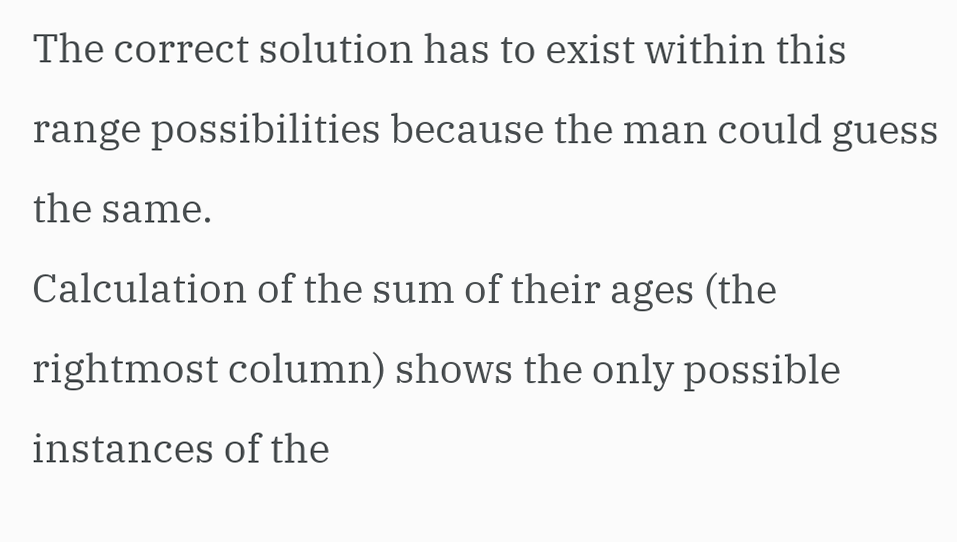The correct solution has to exist within this range possibilities because the man could guess the same.
Calculation of the sum of their ages (the rightmost column) shows the only possible instances of the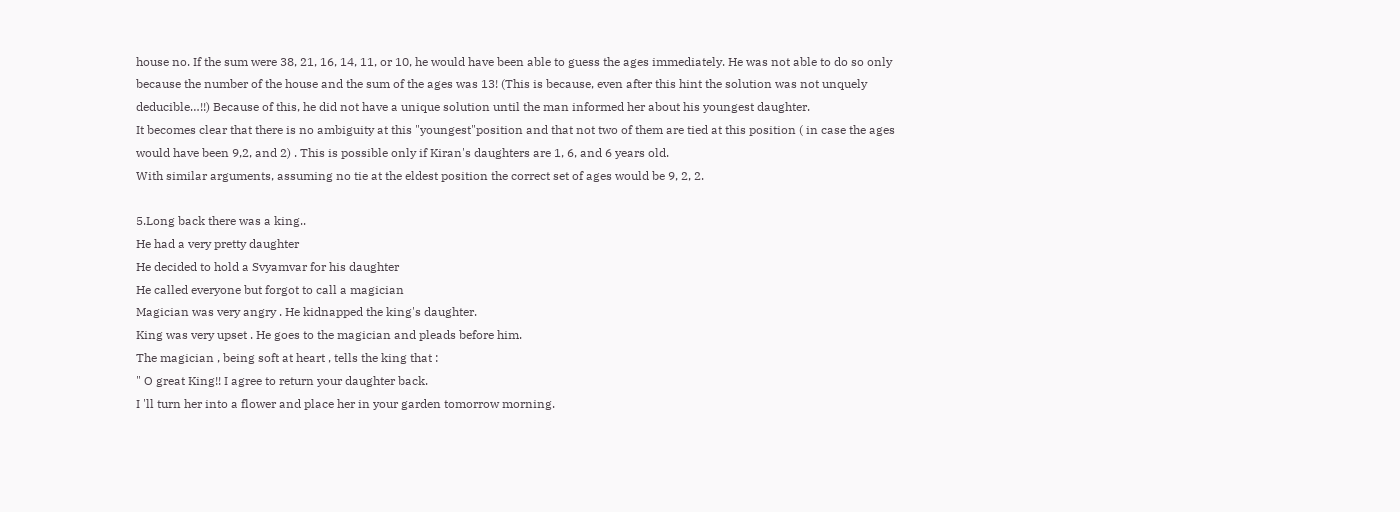house no. If the sum were 38, 21, 16, 14, 11, or 10, he would have been able to guess the ages immediately. He was not able to do so only because the number of the house and the sum of the ages was 13! (This is because, even after this hint the solution was not unquely deducible…!!) Because of this, he did not have a unique solution until the man informed her about his youngest daughter.
It becomes clear that there is no ambiguity at this "youngest"position and that not two of them are tied at this position ( in case the ages would have been 9,2, and 2) . This is possible only if Kiran's daughters are 1, 6, and 6 years old.
With similar arguments, assuming no tie at the eldest position the correct set of ages would be 9, 2, 2.

5.Long back there was a king..
He had a very pretty daughter
He decided to hold a Svyamvar for his daughter
He called everyone but forgot to call a magician
Magician was very angry . He kidnapped the king's daughter.
King was very upset . He goes to the magician and pleads before him.
The magician , being soft at heart , tells the king that :
" O great King!! I agree to return your daughter back.
I 'll turn her into a flower and place her in your garden tomorrow morning.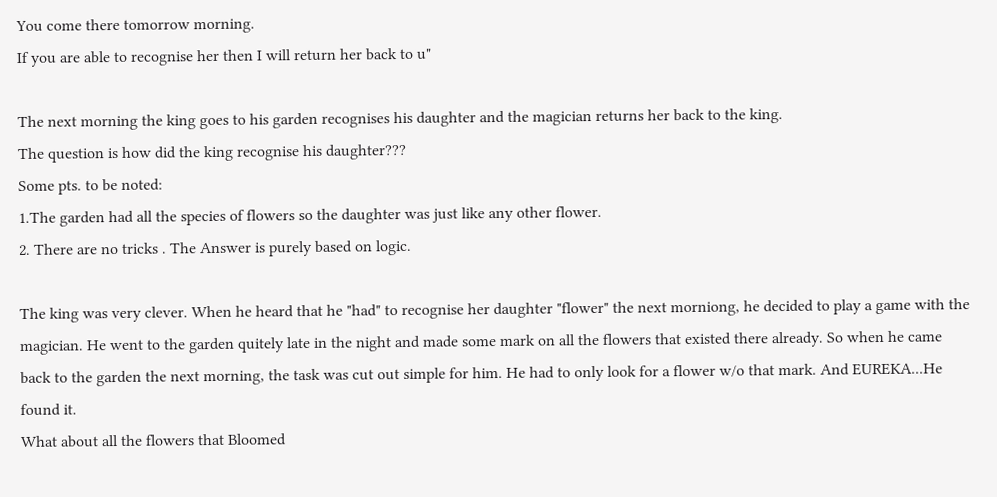You come there tomorrow morning.
If you are able to recognise her then I will return her back to u"

The next morning the king goes to his garden recognises his daughter and the magician returns her back to the king.
The question is how did the king recognise his daughter???
Some pts. to be noted:
1.The garden had all the species of flowers so the daughter was just like any other flower.
2. There are no tricks . The Answer is purely based on logic.

The king was very clever. When he heard that he "had" to recognise her daughter "flower" the next morniong, he decided to play a game with the magician. He went to the garden quitely late in the night and made some mark on all the flowers that existed there already. So when he came back to the garden the next morning, the task was cut out simple for him. He had to only look for a flower w/o that mark. And EUREKA...He found it.
What about all the flowers that Bloomed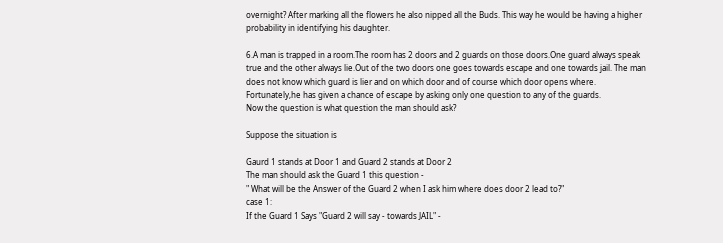overnight? After marking all the flowers he also nipped all the Buds. This way he would be having a higher probability in identifying his daughter.

6.A man is trapped in a room.The room has 2 doors and 2 guards on those doors.One guard always speak true and the other always lie.Out of the two doors one goes towards escape and one towards jail. The man does not know which guard is lier and on which door and of course which door opens where. Fortunately,he has given a chance of escape by asking only one question to any of the guards.
Now the question is what question the man should ask?

Suppose the situation is

Gaurd 1 stands at Door 1 and Guard 2 stands at Door 2
The man should ask the Guard 1 this question -
" What will be the Answer of the Guard 2 when I ask him where does door 2 lead to?"
case 1:
If the Guard 1 Says "Guard 2 will say - towards JAIL" -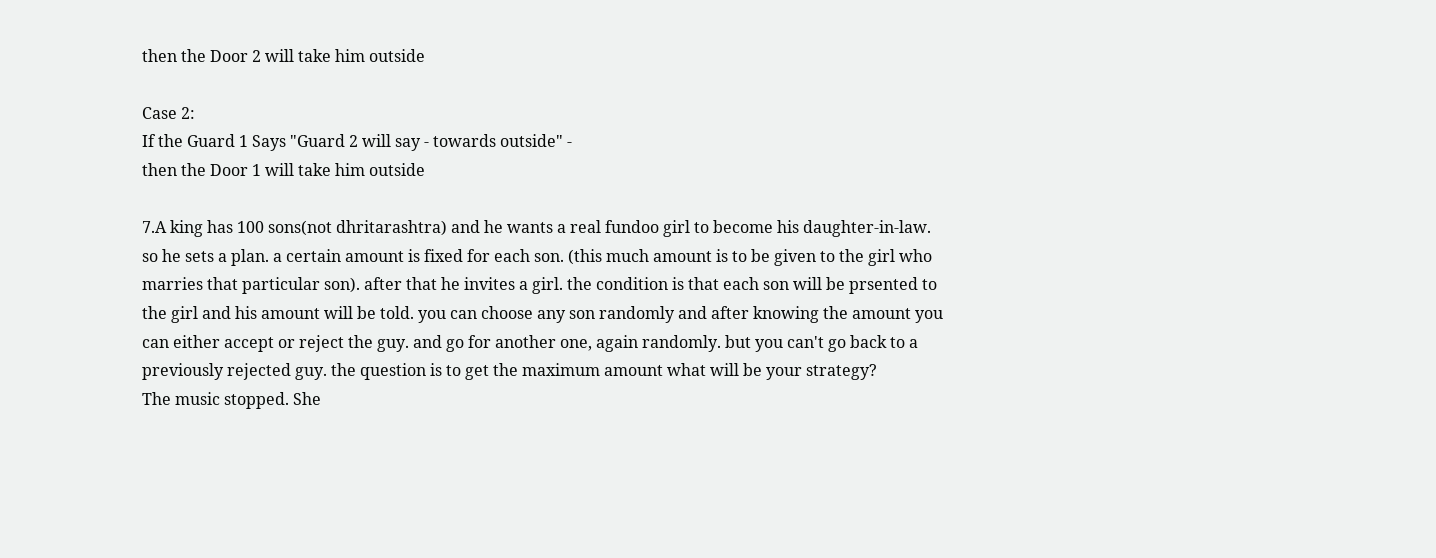then the Door 2 will take him outside

Case 2:
If the Guard 1 Says "Guard 2 will say - towards outside" -
then the Door 1 will take him outside

7.A king has 100 sons(not dhritarashtra) and he wants a real fundoo girl to become his daughter-in-law. so he sets a plan. a certain amount is fixed for each son. (this much amount is to be given to the girl who marries that particular son). after that he invites a girl. the condition is that each son will be prsented to the girl and his amount will be told. you can choose any son randomly and after knowing the amount you can either accept or reject the guy. and go for another one, again randomly. but you can't go back to a previously rejected guy. the question is to get the maximum amount what will be your strategy?
The music stopped. She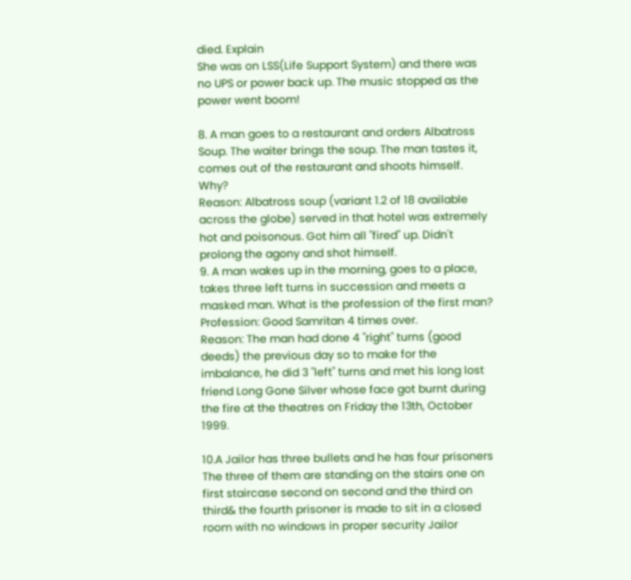died. Explain
She was on LSS(Life Support System) and there was no UPS or power back up. The music stopped as the power went boom!

8. A man goes to a restaurant and orders Albatross Soup. The waiter brings the soup. The man tastes it, comes out of the restaurant and shoots himself. Why?
Reason: Albatross soup (variant 1.2 of 18 available across the globe) served in that hotel was extremely hot and poisonous. Got him all "fired" up. Didn't prolong the agony and shot himself.
9. A man wakes up in the morning, goes to a place, takes three left turns in succession and meets a masked man. What is the profession of the first man?
Profession: Good Samritan 4 times over.
Reason: The man had done 4 "right" turns (good deeds) the previous day so to make for the imbalance, he did 3 "left" turns and met his long lost friend Long Gone Silver whose face got burnt during the fire at the theatres on Friday the 13th, October 1999.

10.A Jailor has three bullets and he has four prisoners
The three of them are standing on the stairs one on first staircase second on second and the third on third& the fourth prisoner is made to sit in a closed room with no windows in proper security Jailor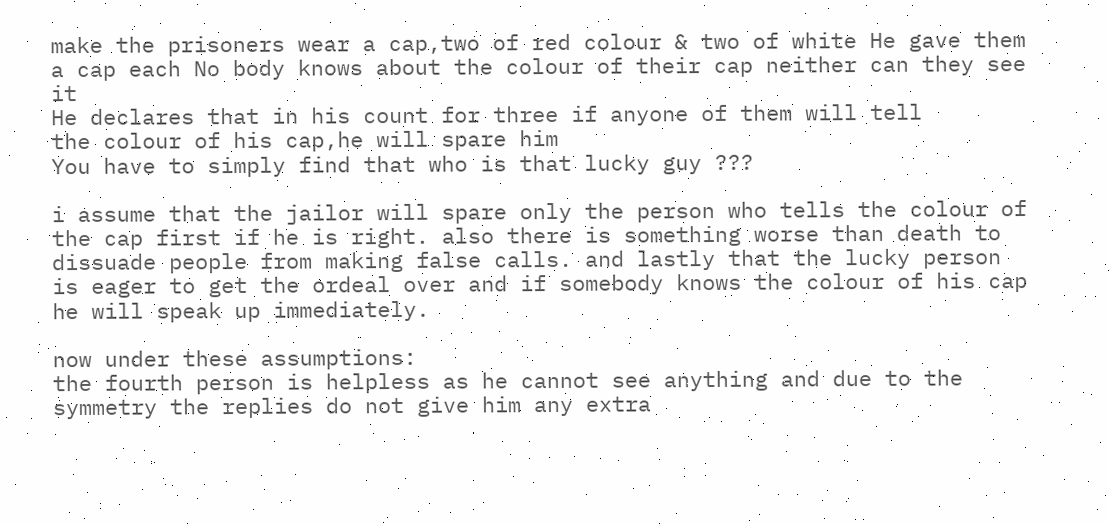make the prisoners wear a cap,two of red colour & two of white He gave them a cap each No body knows about the colour of their cap neither can they see it
He declares that in his count for three if anyone of them will tell
the colour of his cap,he will spare him
You have to simply find that who is that lucky guy ???

i assume that the jailor will spare only the person who tells the colour of the cap first if he is right. also there is something worse than death to dissuade people from making false calls. and lastly that the lucky person is eager to get the ordeal over and if somebody knows the colour of his cap he will speak up immediately.

now under these assumptions:
the fourth person is helpless as he cannot see anything and due to the symmetry the replies do not give him any extra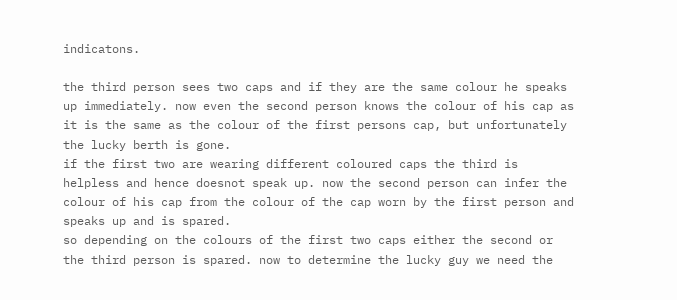indicatons.

the third person sees two caps and if they are the same colour he speaks up immediately. now even the second person knows the colour of his cap as it is the same as the colour of the first persons cap, but unfortunately the lucky berth is gone.
if the first two are wearing different coloured caps the third is helpless and hence doesnot speak up. now the second person can infer the colour of his cap from the colour of the cap worn by the first person and speaks up and is spared.
so depending on the colours of the first two caps either the second or the third person is spared. now to determine the lucky guy we need the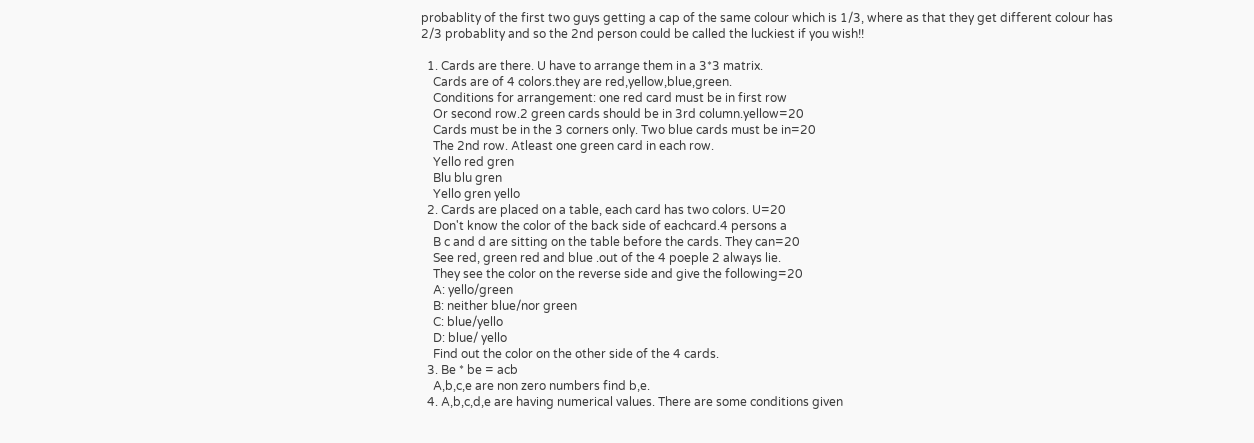probablity of the first two guys getting a cap of the same colour which is 1/3, where as that they get different colour has 2/3 probablity and so the 2nd person could be called the luckiest if you wish!!

  1. Cards are there. U have to arrange them in a 3*3 matrix.
    Cards are of 4 colors.they are red,yellow,blue,green.
    Conditions for arrangement: one red card must be in first row
    Or second row.2 green cards should be in 3rd column.yellow=20
    Cards must be in the 3 corners only. Two blue cards must be in=20
    The 2nd row. Atleast one green card in each row.
    Yello red gren
    Blu blu gren
    Yello gren yello
  2. Cards are placed on a table, each card has two colors. U=20
    Don't know the color of the back side of eachcard.4 persons a
    B c and d are sitting on the table before the cards. They can=20
    See red, green red and blue .out of the 4 poeple 2 always lie.
    They see the color on the reverse side and give the following=20
    A: yello/green
    B: neither blue/nor green
    C: blue/yello
    D: blue/ yello
    Find out the color on the other side of the 4 cards.
  3. Be * be = acb
    A,b,c,e are non zero numbers find b,e.
  4. A,b,c,d,e are having numerical values. There are some conditions given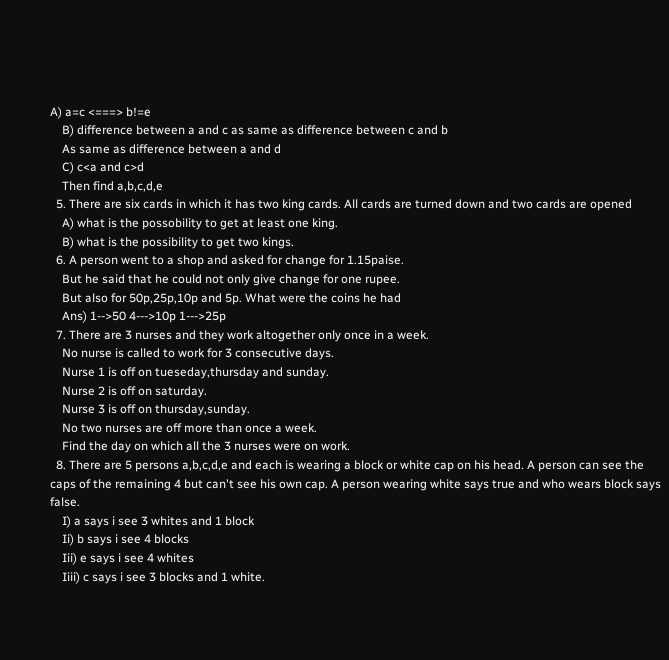A) a=c <===> b!=e
    B) difference between a and c as same as difference between c and b
    As same as difference between a and d
    C) c<a and c>d
    Then find a,b,c,d,e
  5. There are six cards in which it has two king cards. All cards are turned down and two cards are opened
    A) what is the possobility to get at least one king.
    B) what is the possibility to get two kings.
  6. A person went to a shop and asked for change for 1.15paise.
    But he said that he could not only give change for one rupee.
    But also for 50p,25p,10p and 5p. What were the coins he had
    Ans) 1-->50 4--->10p 1--->25p
  7. There are 3 nurses and they work altogether only once in a week.
    No nurse is called to work for 3 consecutive days.
    Nurse 1 is off on tueseday,thursday and sunday.
    Nurse 2 is off on saturday.
    Nurse 3 is off on thursday,sunday.
    No two nurses are off more than once a week.
    Find the day on which all the 3 nurses were on work.
  8. There are 5 persons a,b,c,d,e and each is wearing a block or white cap on his head. A person can see the caps of the remaining 4 but can't see his own cap. A person wearing white says true and who wears block says false.
    I) a says i see 3 whites and 1 block
    Ii) b says i see 4 blocks
    Iii) e says i see 4 whites
    Iiii) c says i see 3 blocks and 1 white.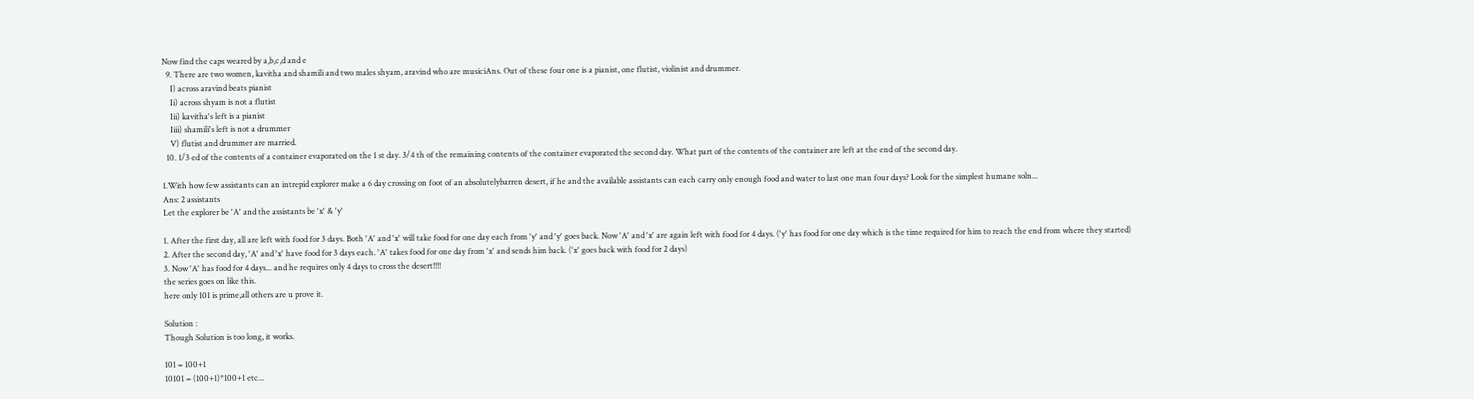Now find the caps weared by a,b,c,d and e
  9. There are two women, kavitha and shamili and two males shyam, aravind who are musiciAns. Out of these four one is a pianist, one flutist, violinist and drummer.
    I) across aravind beats pianist
    Ii) across shyam is not a flutist
    Iii) kavitha's left is a pianist
    Iiii) shamili's left is not a drummer
    V) flutist and drummer are married.
  10. 1/3 ed of the contents of a container evaporated on the 1 st day. 3/4 th of the remaining contents of the container evaporated the second day. What part of the contents of the container are left at the end of the second day.

1.With how few assistants can an intrepid explorer make a 6 day crossing on foot of an absolutelybarren desert, if he and the available assistants can each carry only enough food and water to last one man four days? Look for the simplest humane soln...
Ans: 2 assistants
Let the explorer be 'A' and the assistants be 'x' & 'y'

1. After the first day, all are left with food for 3 days. Both 'A' and 'x' will take food for one day each from 'y' and 'y' goes back. Now 'A' and 'x' are again left with food for 4 days. ('y' has food for one day which is the time required for him to reach the end from where they started)
2. After the second day, 'A' and 'x' have food for 3 days each. 'A' takes food for one day from 'x' and sends him back. ('x' goes back with food for 2 days)
3. Now 'A' has food for 4 days... and he requires only 4 days to cross the desert!!!!
the series goes on like this.
here only 101 is prime,all others are u prove it.

Solution :
Though Solution is too long, it works.

101 = 100+1
10101 = (100+1)*100+1 etc...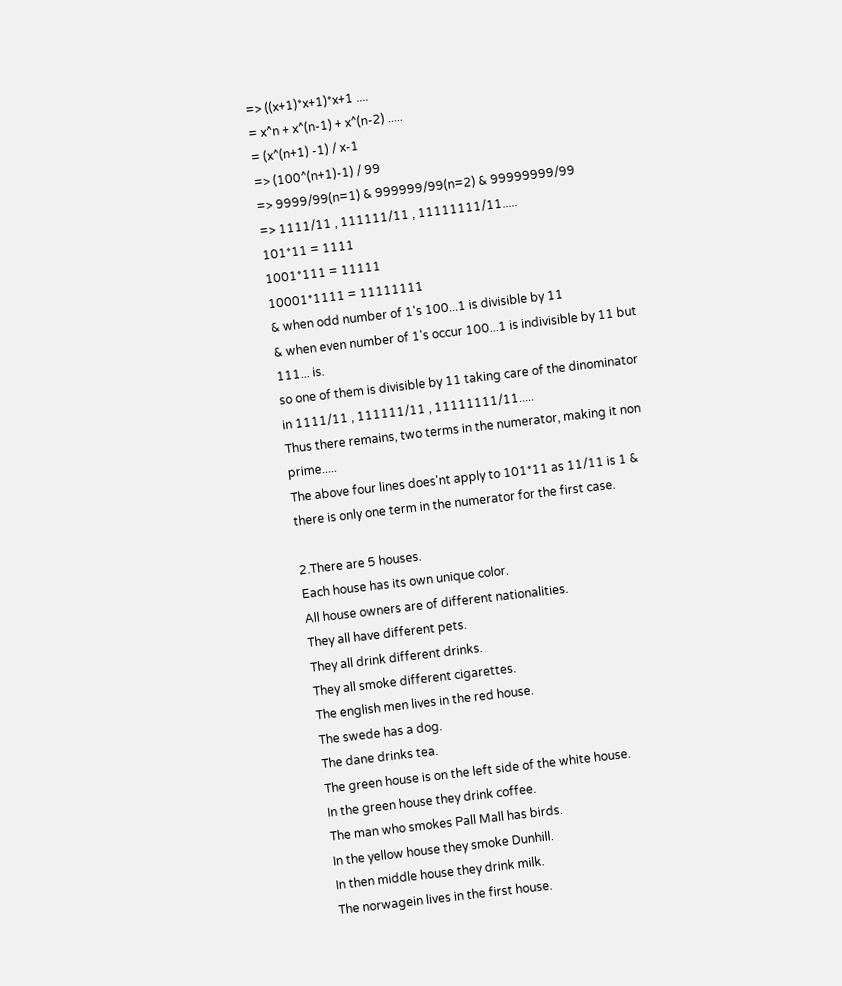=> ((x+1)*x+1)*x+1 ....
= x^n + x^(n-1) + x^(n-2) .....
= (x^(n+1) -1) / x-1
=> (100^(n+1)-1) / 99
=> 9999/99(n=1) & 999999/99(n=2) & 99999999/99
=> 1111/11 , 111111/11 , 11111111/11.....
101*11 = 1111
1001*111 = 11111
10001*1111 = 11111111
& when odd number of 1's 100...1 is divisible by 11
& when even number of 1's occur 100...1 is indivisible by 11 but 111... is.
so one of them is divisible by 11 taking care of the dinominator in 1111/11 , 111111/11 , 11111111/11.....
Thus there remains, two terms in the numerator, making it non prime.....
The above four lines does'nt apply to 101*11 as 11/11 is 1 & there is only one term in the numerator for the first case.

2.There are 5 houses.
Each house has its own unique color.
All house owners are of different nationalities.
They all have different pets.
They all drink different drinks.
They all smoke different cigarettes.
The english men lives in the red house.
The swede has a dog.
The dane drinks tea.
The green house is on the left side of the white house.
In the green house they drink coffee.
The man who smokes Pall Mall has birds.
In the yellow house they smoke Dunhill.
In then middle house they drink milk.
The norwagein lives in the first house.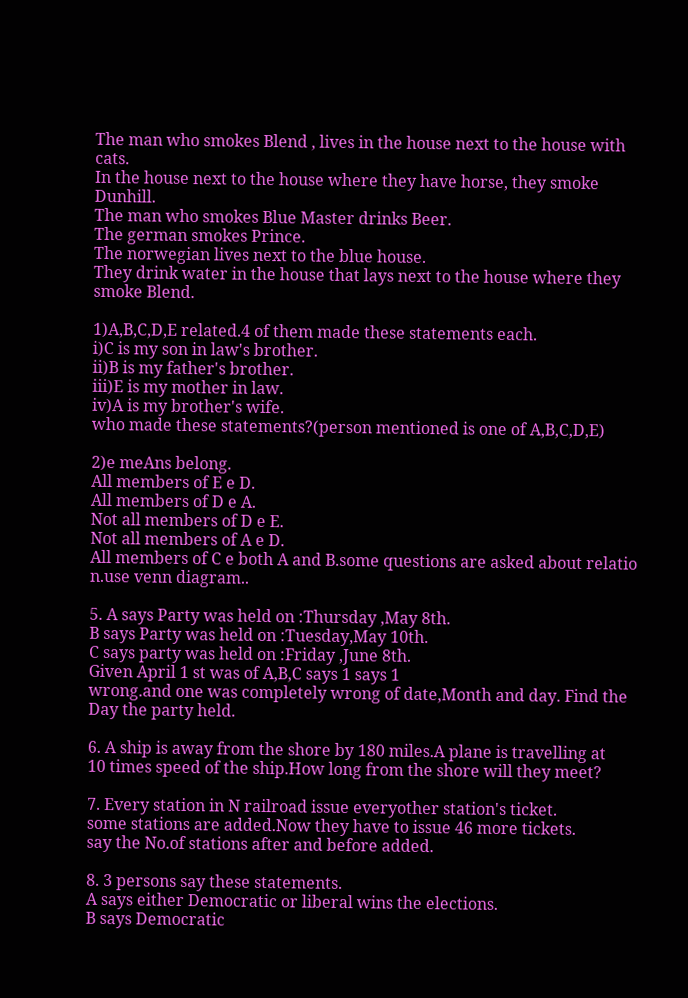The man who smokes Blend , lives in the house next to the house with cats.
In the house next to the house where they have horse, they smoke Dunhill.
The man who smokes Blue Master drinks Beer.
The german smokes Prince.
The norwegian lives next to the blue house.
They drink water in the house that lays next to the house where they smoke Blend.

1)A,B,C,D,E related.4 of them made these statements each.
i)C is my son in law's brother.
ii)B is my father's brother.
iii)E is my mother in law.
iv)A is my brother's wife.
who made these statements?(person mentioned is one of A,B,C,D,E)

2)e meAns belong.
All members of E e D.
All members of D e A.
Not all members of D e E.
Not all members of A e D.
All members of C e both A and B.some questions are asked about relatio
n.use venn diagram..

5. A says Party was held on :Thursday ,May 8th.
B says Party was held on :Tuesday,May 10th.
C says party was held on :Friday ,June 8th.
Given April 1 st was of A,B,C says 1 says 1
wrong.and one was completely wrong of date,Month and day. Find the
Day the party held.

6. A ship is away from the shore by 180 miles.A plane is travelling at
10 times speed of the ship.How long from the shore will they meet?

7. Every station in N railroad issue everyother station's ticket.
some stations are added.Now they have to issue 46 more tickets.
say the No.of stations after and before added.

8. 3 persons say these statements.
A says either Democratic or liberal wins the elections.
B says Democratic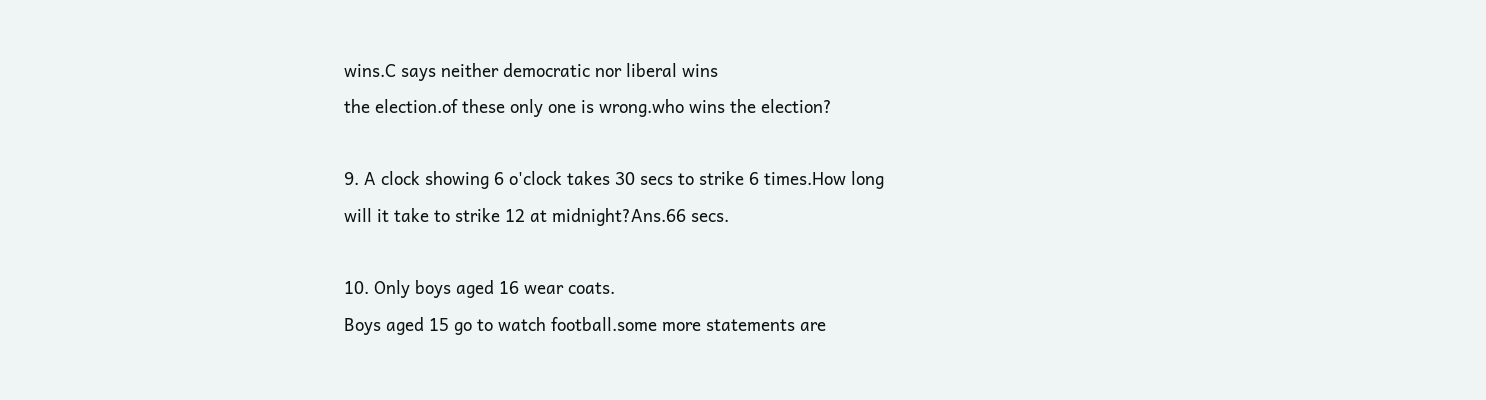wins.C says neither democratic nor liberal wins
the election.of these only one is wrong.who wins the election?

9. A clock showing 6 o'clock takes 30 secs to strike 6 times.How long
will it take to strike 12 at midnight?Ans.66 secs.

10. Only boys aged 16 wear coats.
Boys aged 15 go to watch football.some more statements are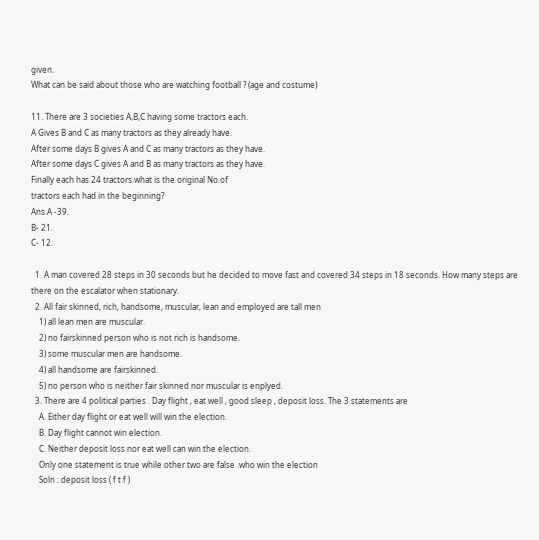given.
What can be said about those who are watching football ? (age and costume)

11. There are 3 societies A,B,C having some tractors each.
A Gives B and C as many tractors as they already have.
After some days B gives A and C as many tractors as they have.
After some days C gives A and B as many tractors as they have.
Finally each has 24 tractors.what is the original No.of
tractors each had in the beginning?
Ans.A -39.
B- 21.
C- 12.

  1. A man covered 28 steps in 30 seconds but he decided to move fast and covered 34 steps in 18 seconds. How many steps are there on the escalator when stationary.
  2. All fair skinned, rich, handsome, muscular, lean and employed are tall men
    1) all lean men are muscular.
    2) no fairskinned person who is not rich is handsome.
    3) some muscular men are handsome.
    4) all handsome are fairskinned.
    5) no person who is neither fair skinned nor muscular is enplyed.
  3. There are 4 political parties . Day flight , eat well , good sleep , deposit loss. The 3 statements are
    A. Either day flight or eat well will win the election.
    B. Day flight cannot win election.
    C. Neither deposit loss nor eat well can win the election.
    Only one statement is true while other two are false .who win the election
    Soln : deposit loss ( f t f )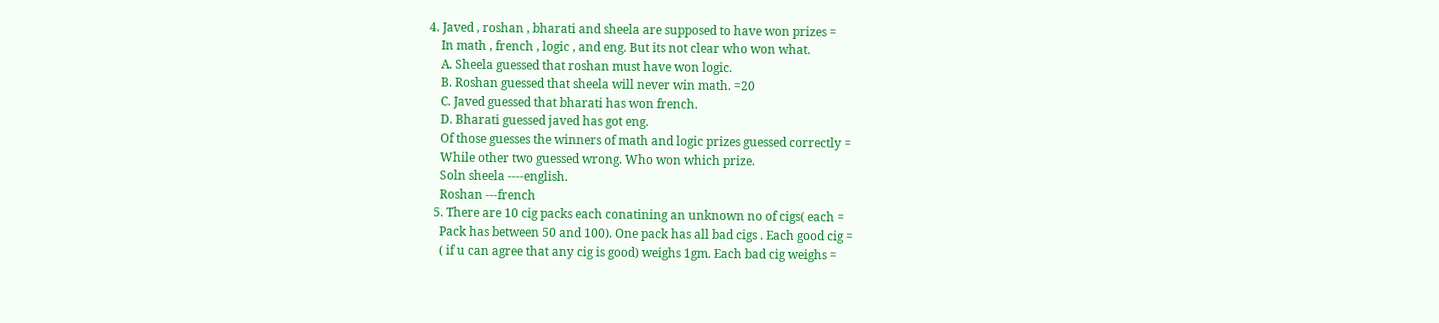4. Javed , roshan , bharati and sheela are supposed to have won prizes =
    In math , french , logic , and eng. But its not clear who won what.
    A. Sheela guessed that roshan must have won logic.
    B. Roshan guessed that sheela will never win math. =20
    C. Javed guessed that bharati has won french.
    D. Bharati guessed javed has got eng.
    Of those guesses the winners of math and logic prizes guessed correctly =
    While other two guessed wrong. Who won which prize.
    Soln sheela ----english.
    Roshan ---french
  5. There are 10 cig packs each conatining an unknown no of cigs( each =
    Pack has between 50 and 100). One pack has all bad cigs . Each good cig =
    ( if u can agree that any cig is good) weighs 1gm. Each bad cig weighs =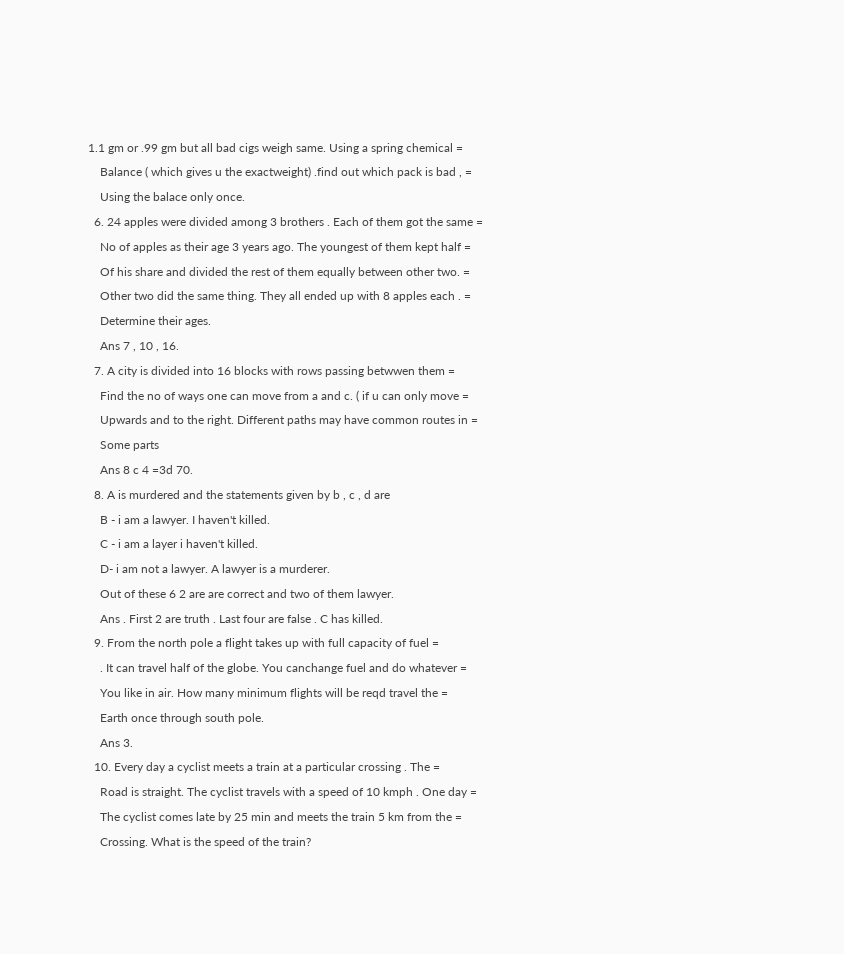1.1 gm or .99 gm but all bad cigs weigh same. Using a spring chemical =
    Balance ( which gives u the exactweight) .find out which pack is bad , =
    Using the balace only once.
  6. 24 apples were divided among 3 brothers . Each of them got the same =
    No of apples as their age 3 years ago. The youngest of them kept half =
    Of his share and divided the rest of them equally between other two. =
    Other two did the same thing. They all ended up with 8 apples each . =
    Determine their ages.
    Ans 7 , 10 , 16.
  7. A city is divided into 16 blocks with rows passing betwwen them =
    Find the no of ways one can move from a and c. ( if u can only move =
    Upwards and to the right. Different paths may have common routes in =
    Some parts
    Ans 8 c 4 =3d 70.
  8. A is murdered and the statements given by b , c , d are
    B - i am a lawyer. I haven't killed.
    C - i am a layer i haven't killed.
    D- i am not a lawyer. A lawyer is a murderer.
    Out of these 6 2 are are correct and two of them lawyer.
    Ans . First 2 are truth . Last four are false . C has killed.
  9. From the north pole a flight takes up with full capacity of fuel =
    . It can travel half of the globe. You canchange fuel and do whatever =
    You like in air. How many minimum flights will be reqd travel the =
    Earth once through south pole.
    Ans 3.
  10. Every day a cyclist meets a train at a particular crossing . The =
    Road is straight. The cyclist travels with a speed of 10 kmph . One day =
    The cyclist comes late by 25 min and meets the train 5 km from the =
    Crossing. What is the speed of the train?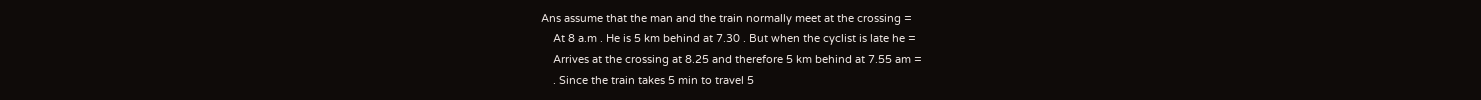Ans assume that the man and the train normally meet at the crossing =
    At 8 a.m . He is 5 km behind at 7.30 . But when the cyclist is late he =
    Arrives at the crossing at 8.25 and therefore 5 km behind at 7.55 am =
    . Since the train takes 5 min to travel 5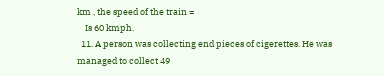km , the speed of the train =
    Is 60 kmph.
  11. A person was collecting end pieces of cigerettes. He was managed to collect 49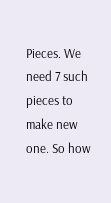Pieces. We need 7 such pieces to make new one. So how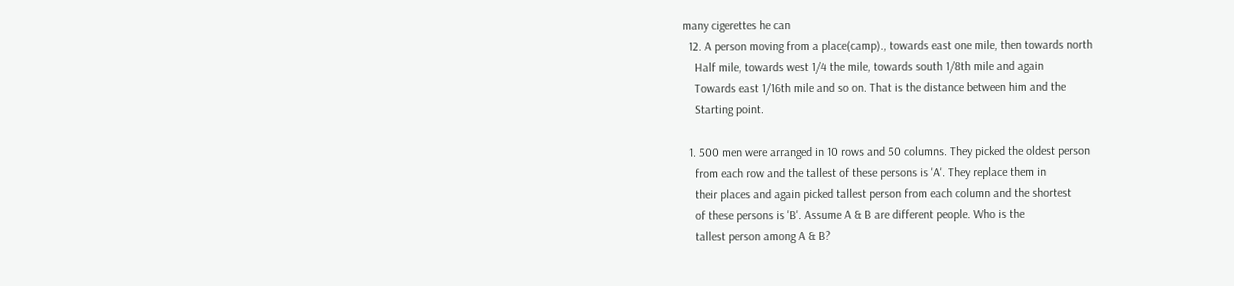many cigerettes he can
  12. A person moving from a place(camp)., towards east one mile, then towards north
    Half mile, towards west 1/4 the mile, towards south 1/8th mile and again
    Towards east 1/16th mile and so on. That is the distance between him and the
    Starting point.

  1. 500 men were arranged in 10 rows and 50 columns. They picked the oldest person
    from each row and the tallest of these persons is 'A'. They replace them in
    their places and again picked tallest person from each column and the shortest
    of these persons is 'B'. Assume A & B are different people. Who is the
    tallest person among A & B?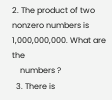2. The product of two nonzero numbers is 1,000,000,000. What are the
    numbers ?
  3. There is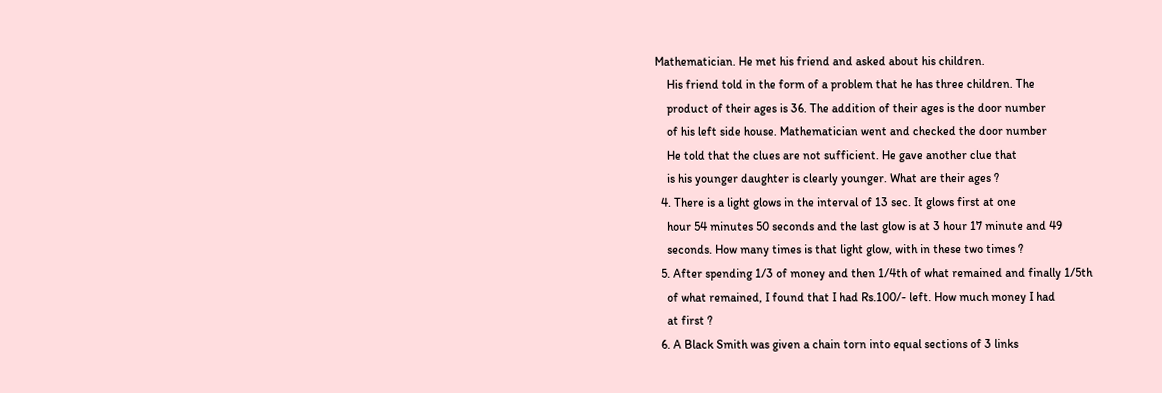Mathematician. He met his friend and asked about his children.
    His friend told in the form of a problem that he has three children. The
    product of their ages is 36. The addition of their ages is the door number
    of his left side house. Mathematician went and checked the door number
    He told that the clues are not sufficient. He gave another clue that
    is his younger daughter is clearly younger. What are their ages ?
  4. There is a light glows in the interval of 13 sec. It glows first at one
    hour 54 minutes 50 seconds and the last glow is at 3 hour 17 minute and 49
    seconds. How many times is that light glow, with in these two times ?
  5. After spending 1/3 of money and then 1/4th of what remained and finally 1/5th
    of what remained, I found that I had Rs.100/- left. How much money I had
    at first ?
  6. A Black Smith was given a chain torn into equal sections of 3 links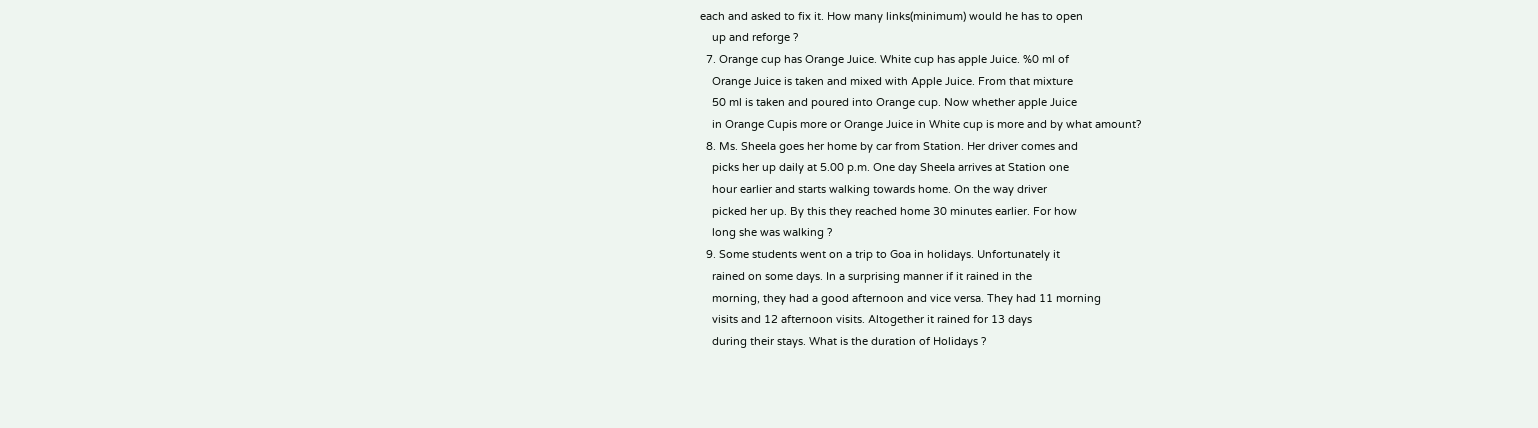each and asked to fix it. How many links(minimum) would he has to open
    up and reforge ?
  7. Orange cup has Orange Juice. White cup has apple Juice. %0 ml of
    Orange Juice is taken and mixed with Apple Juice. From that mixture
    50 ml is taken and poured into Orange cup. Now whether apple Juice
    in Orange Cupis more or Orange Juice in White cup is more and by what amount?
  8. Ms. Sheela goes her home by car from Station. Her driver comes and
    picks her up daily at 5.00 p.m. One day Sheela arrives at Station one
    hour earlier and starts walking towards home. On the way driver
    picked her up. By this they reached home 30 minutes earlier. For how
    long she was walking ?
  9. Some students went on a trip to Goa in holidays. Unfortunately it
    rained on some days. In a surprising manner if it rained in the
    morning, they had a good afternoon and vice versa. They had 11 morning
    visits and 12 afternoon visits. Altogether it rained for 13 days
    during their stays. What is the duration of Holidays ?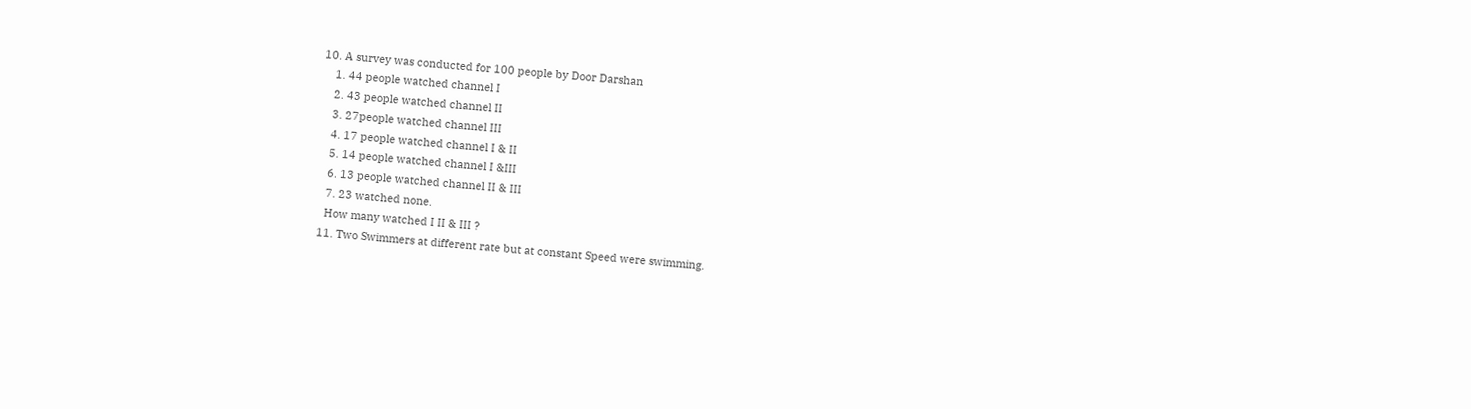10. A survey was conducted for 100 people by Door Darshan
    1. 44 people watched channel I
    2. 43 people watched channel II
    3. 27people watched channel III
    4. 17 people watched channel I & II
    5. 14 people watched channel I &III
    6. 13 people watched channel II & III
    7. 23 watched none.
    How many watched I II & III ?
  11. Two Swimmers at different rate but at constant Speed were swimming.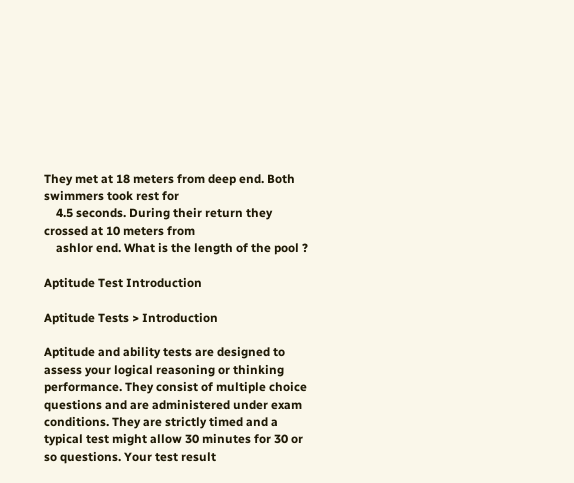They met at 18 meters from deep end. Both swimmers took rest for
    4.5 seconds. During their return they crossed at 10 meters from
    ashlor end. What is the length of the pool ?

Aptitude Test Introduction

Aptitude Tests > Introduction

Aptitude and ability tests are designed to assess your logical reasoning or thinking performance. They consist of multiple choice questions and are administered under exam conditions. They are strictly timed and a typical test might allow 30 minutes for 30 or so questions. Your test result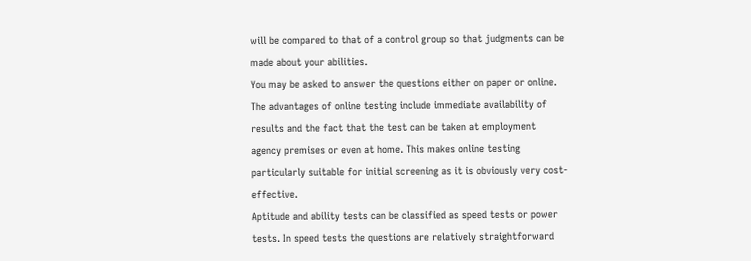will be compared to that of a control group so that judgments can be made about your abilities.
You may be asked to answer the questions either on paper or online. The advantages of online testing include immediate availability of results and the fact that the test can be taken at employment agency premises or even at home. This makes online testing particularly suitable for initial screening as it is obviously very cost-effective.
Aptitude and ability tests can be classified as speed tests or power tests. In speed tests the questions are relatively straightforward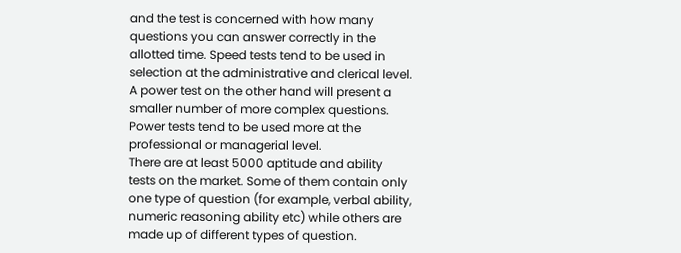and the test is concerned with how many questions you can answer correctly in the allotted time. Speed tests tend to be used in selection at the administrative and clerical level. A power test on the other hand will present a smaller number of more complex questions. Power tests tend to be used more at the professional or managerial level.
There are at least 5000 aptitude and ability tests on the market. Some of them contain only one type of question (for example, verbal ability, numeric reasoning ability etc) while others are made up of different types of question.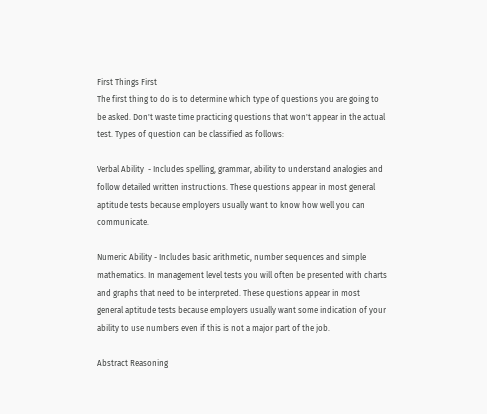First Things First
The first thing to do is to determine which type of questions you are going to be asked. Don't waste time practicing questions that won't appear in the actual test. Types of question can be classified as follows:

Verbal Ability  - Includes spelling, grammar, ability to understand analogies and follow detailed written instructions. These questions appear in most general aptitude tests because employers usually want to know how well you can communicate.

Numeric Ability - Includes basic arithmetic, number sequences and simple mathematics. In management level tests you will often be presented with charts and graphs that need to be interpreted. These questions appear in most general aptitude tests because employers usually want some indication of your ability to use numbers even if this is not a major part of the job.

Abstract Reasoning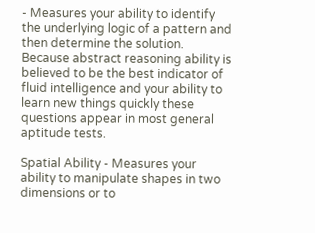- Measures your ability to identify the underlying logic of a pattern and then determine the solution. Because abstract reasoning ability is believed to be the best indicator of fluid intelligence and your ability to learn new things quickly these questions appear in most general aptitude tests.

Spatial Ability - Measures your ability to manipulate shapes in two dimensions or to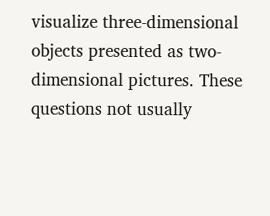visualize three-dimensional objects presented as two-dimensional pictures. These questions not usually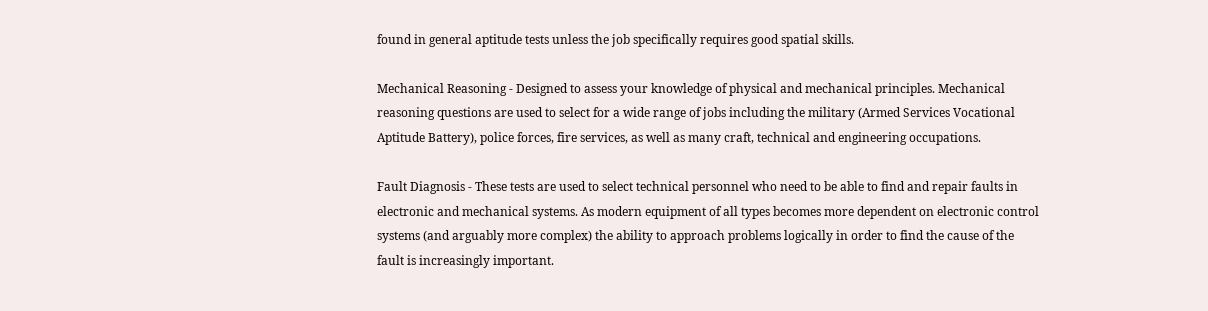found in general aptitude tests unless the job specifically requires good spatial skills.

Mechanical Reasoning - Designed to assess your knowledge of physical and mechanical principles. Mechanical reasoning questions are used to select for a wide range of jobs including the military (Armed Services Vocational Aptitude Battery), police forces, fire services, as well as many craft, technical and engineering occupations.

Fault Diagnosis - These tests are used to select technical personnel who need to be able to find and repair faults in electronic and mechanical systems. As modern equipment of all types becomes more dependent on electronic control systems (and arguably more complex) the ability to approach problems logically in order to find the cause of the fault is increasingly important.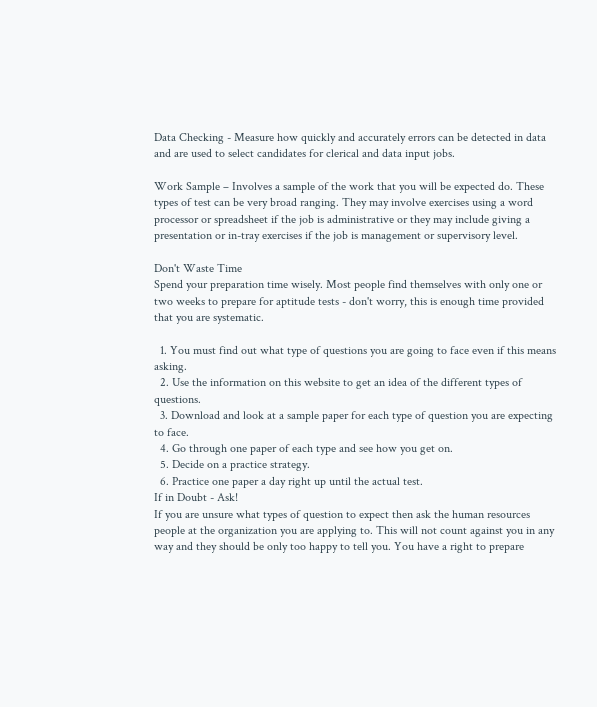Data Checking - Measure how quickly and accurately errors can be detected in data and are used to select candidates for clerical and data input jobs.

Work Sample – Involves a sample of the work that you will be expected do. These types of test can be very broad ranging. They may involve exercises using a word processor or spreadsheet if the job is administrative or they may include giving a presentation or in-tray exercises if the job is management or supervisory level.

Don't Waste Time
Spend your preparation time wisely. Most people find themselves with only one or two weeks to prepare for aptitude tests - don't worry, this is enough time provided that you are systematic.

  1. You must find out what type of questions you are going to face even if this means asking.
  2. Use the information on this website to get an idea of the different types of questions.
  3. Download and look at a sample paper for each type of question you are expecting to face.
  4. Go through one paper of each type and see how you get on.
  5. Decide on a practice strategy.
  6. Practice one paper a day right up until the actual test.
If in Doubt - Ask!
If you are unsure what types of question to expect then ask the human resources people at the organization you are applying to. This will not count against you in any way and they should be only too happy to tell you. You have a right to prepare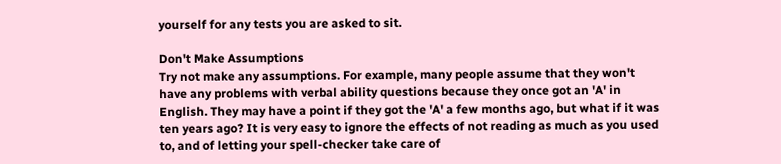yourself for any tests you are asked to sit.

Don't Make Assumptions
Try not make any assumptions. For example, many people assume that they won't have any problems with verbal ability questions because they once got an 'A' in English. They may have a point if they got the 'A' a few months ago, but what if it was ten years ago? It is very easy to ignore the effects of not reading as much as you used to, and of letting your spell-checker take care of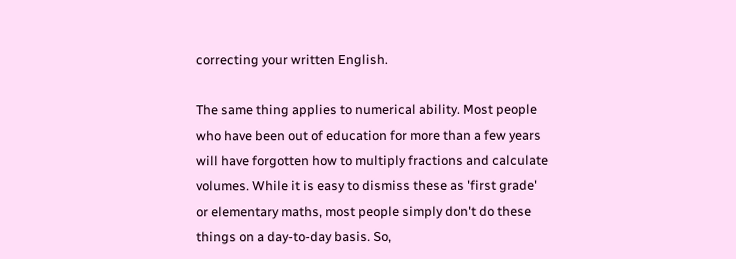correcting your written English.

The same thing applies to numerical ability. Most people who have been out of education for more than a few years will have forgotten how to multiply fractions and calculate volumes. While it is easy to dismiss these as 'first grade' or elementary maths, most people simply don't do these things on a day-to-day basis. So,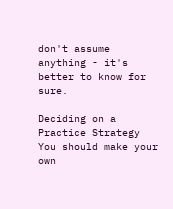don't assume anything - it's better to know for sure.

Deciding on a Practice Strategy
You should make your own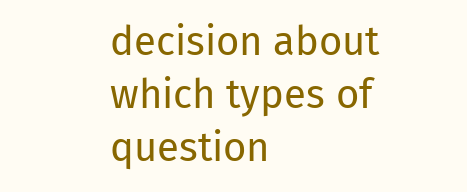decision about which types of question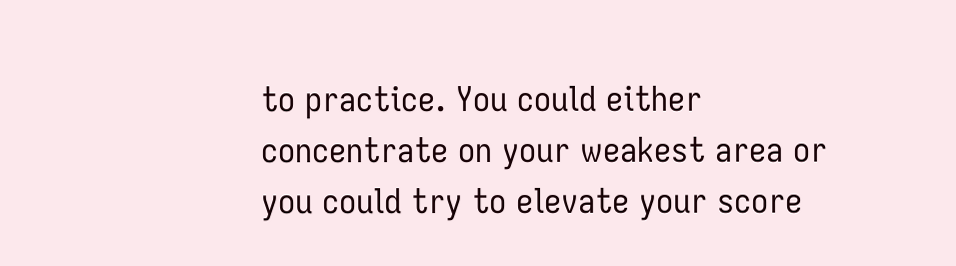to practice. You could either concentrate on your weakest area or you could try to elevate your score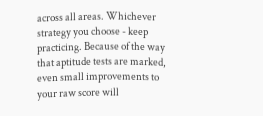across all areas. Whichever strategy you choose - keep practicing. Because of the way that aptitude tests are marked, even small improvements to your raw score will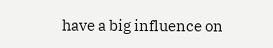have a big influence on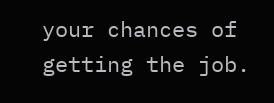your chances of getting the job.